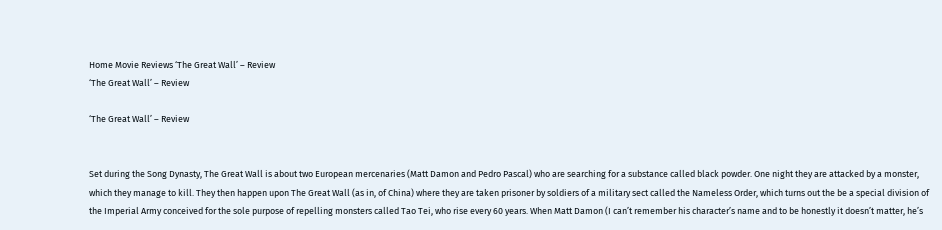Home Movie Reviews ‘The Great Wall’ – Review
‘The Great Wall’ – Review

‘The Great Wall’ – Review


Set during the Song Dynasty, The Great Wall is about two European mercenaries (Matt Damon and Pedro Pascal) who are searching for a substance called black powder. One night they are attacked by a monster, which they manage to kill. They then happen upon The Great Wall (as in, of China) where they are taken prisoner by soldiers of a military sect called the Nameless Order, which turns out the be a special division of the Imperial Army conceived for the sole purpose of repelling monsters called Tao Tei, who rise every 60 years. When Matt Damon (I can’t remember his character’s name and to be honestly it doesn’t matter, he’s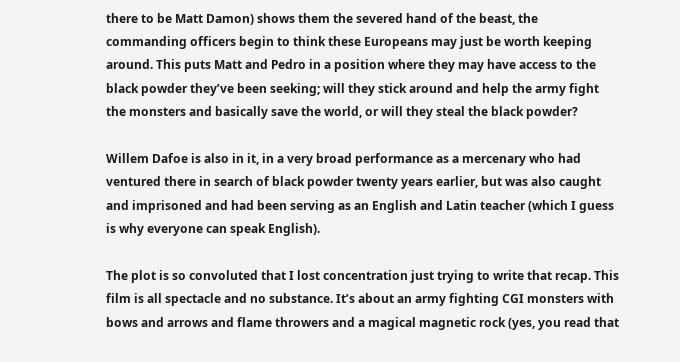there to be Matt Damon) shows them the severed hand of the beast, the commanding officers begin to think these Europeans may just be worth keeping around. This puts Matt and Pedro in a position where they may have access to the black powder they’ve been seeking; will they stick around and help the army fight the monsters and basically save the world, or will they steal the black powder?

Willem Dafoe is also in it, in a very broad performance as a mercenary who had ventured there in search of black powder twenty years earlier, but was also caught and imprisoned and had been serving as an English and Latin teacher (which I guess is why everyone can speak English).

The plot is so convoluted that I lost concentration just trying to write that recap. This film is all spectacle and no substance. It’s about an army fighting CGI monsters with bows and arrows and flame throwers and a magical magnetic rock (yes, you read that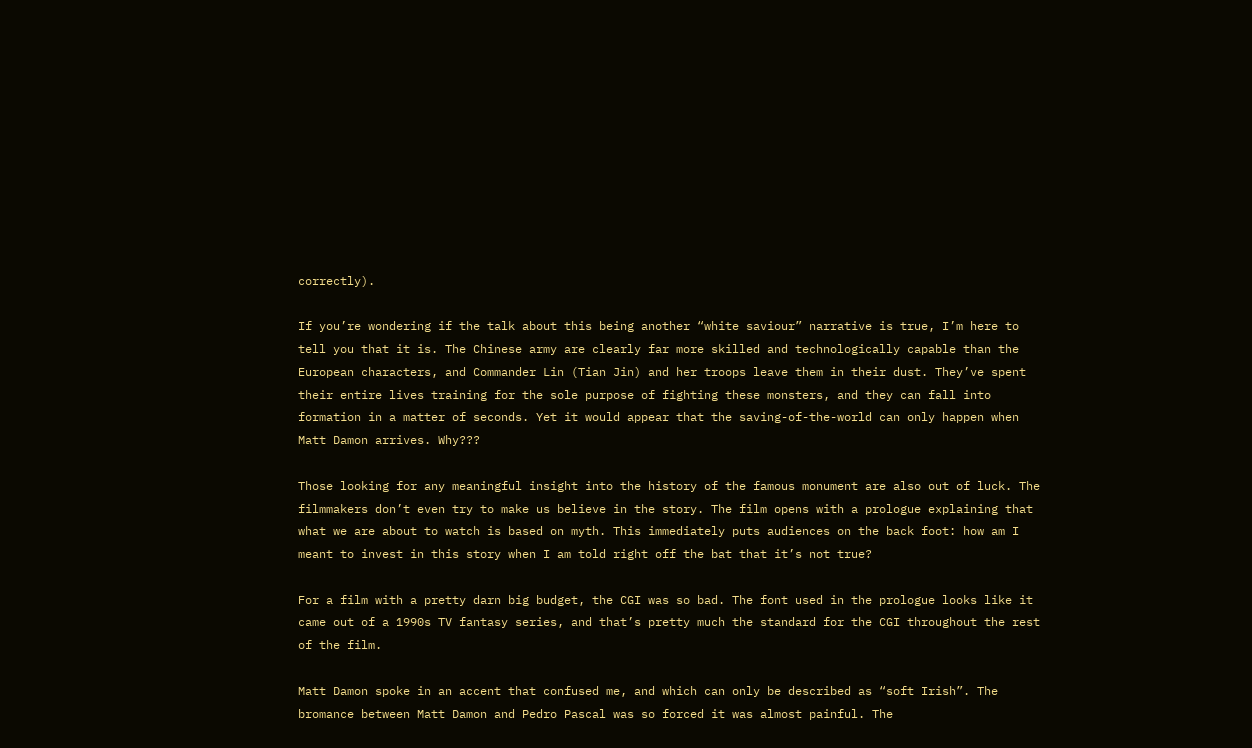correctly).

If you’re wondering if the talk about this being another “white saviour” narrative is true, I’m here to tell you that it is. The Chinese army are clearly far more skilled and technologically capable than the European characters, and Commander Lin (Tian Jin) and her troops leave them in their dust. They’ve spent their entire lives training for the sole purpose of fighting these monsters, and they can fall into formation in a matter of seconds. Yet it would appear that the saving-of-the-world can only happen when Matt Damon arrives. Why???

Those looking for any meaningful insight into the history of the famous monument are also out of luck. The filmmakers don’t even try to make us believe in the story. The film opens with a prologue explaining that what we are about to watch is based on myth. This immediately puts audiences on the back foot: how am I meant to invest in this story when I am told right off the bat that it’s not true?

For a film with a pretty darn big budget, the CGI was so bad. The font used in the prologue looks like it came out of a 1990s TV fantasy series, and that’s pretty much the standard for the CGI throughout the rest of the film.

Matt Damon spoke in an accent that confused me, and which can only be described as “soft Irish”. The bromance between Matt Damon and Pedro Pascal was so forced it was almost painful. The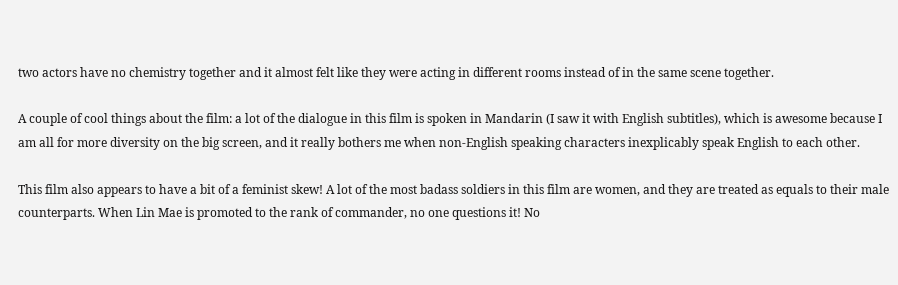two actors have no chemistry together and it almost felt like they were acting in different rooms instead of in the same scene together.

A couple of cool things about the film: a lot of the dialogue in this film is spoken in Mandarin (I saw it with English subtitles), which is awesome because I am all for more diversity on the big screen, and it really bothers me when non-English speaking characters inexplicably speak English to each other.

This film also appears to have a bit of a feminist skew! A lot of the most badass soldiers in this film are women, and they are treated as equals to their male counterparts. When Lin Mae is promoted to the rank of commander, no one questions it! No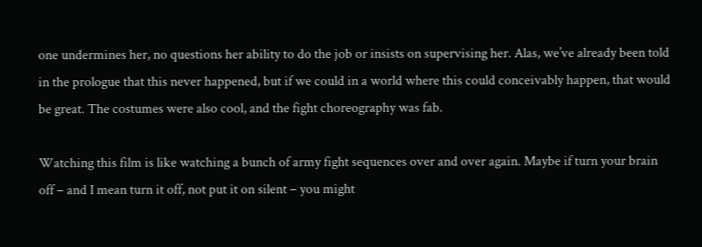one undermines her, no questions her ability to do the job or insists on supervising her. Alas, we’ve already been told in the prologue that this never happened, but if we could in a world where this could conceivably happen, that would be great. The costumes were also cool, and the fight choreography was fab.

Watching this film is like watching a bunch of army fight sequences over and over again. Maybe if turn your brain off – and I mean turn it off, not put it on silent – you might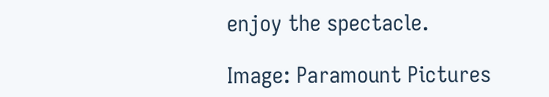enjoy the spectacle.

Image: Paramount Pictures